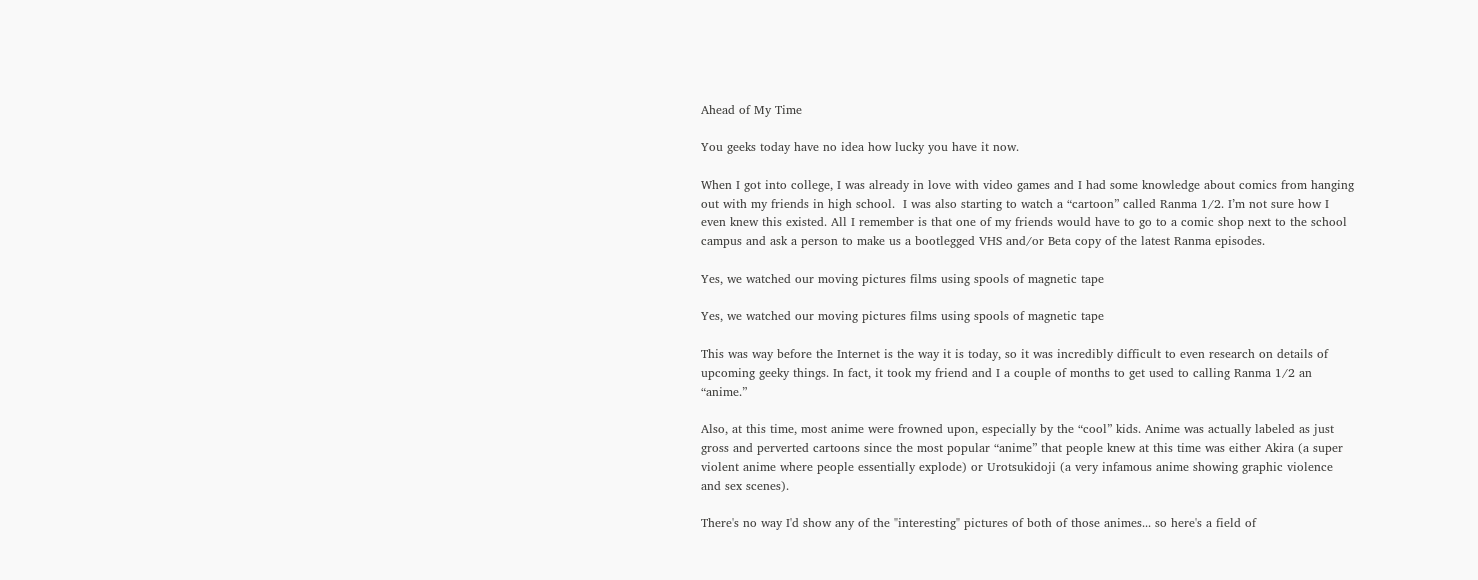Ahead of My Time

You geeks today have no idea how lucky you have it now.

When I got into college, I was already in love with video games and I had some knowledge about comics from hanging out with my friends in high school.  I was also starting to watch a “cartoon” called Ranma 1/2. I’m not sure how I even knew this existed. All I remember is that one of my friends would have to go to a comic shop next to the school campus and ask a person to make us a bootlegged VHS and/or Beta copy of the latest Ranma episodes.

Yes, we watched our moving pictures films using spools of magnetic tape

Yes, we watched our moving pictures films using spools of magnetic tape

This was way before the Internet is the way it is today, so it was incredibly difficult to even research on details of upcoming geeky things. In fact, it took my friend and I a couple of months to get used to calling Ranma 1/2 an “anime.”

Also, at this time, most anime were frowned upon, especially by the “cool” kids. Anime was actually labeled as just gross and perverted cartoons since the most popular “anime” that people knew at this time was either Akira (a super violent anime where people essentially explode) or Urotsukidoji (a very infamous anime showing graphic violence and sex scenes).

There's no way I'd show any of the "interesting" pictures of both of those animes... so here's a field of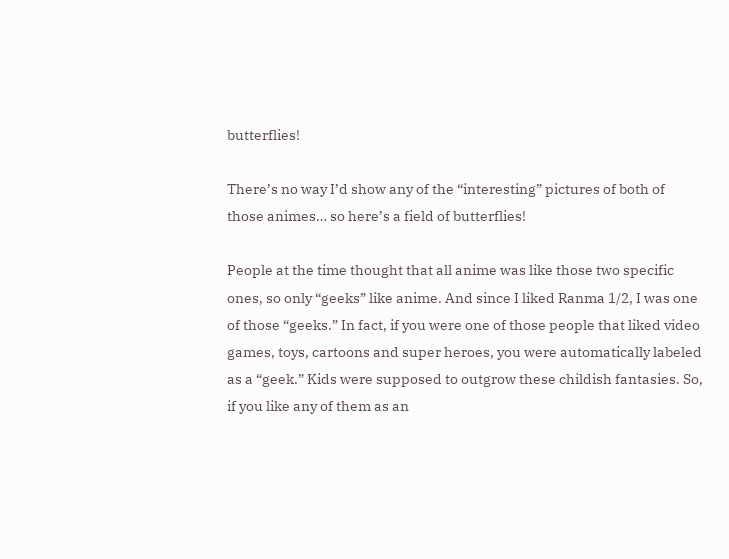butterflies!

There’s no way I’d show any of the “interesting” pictures of both of those animes… so here’s a field of butterflies!

People at the time thought that all anime was like those two specific ones, so only “geeks” like anime. And since I liked Ranma 1/2, I was one of those “geeks.” In fact, if you were one of those people that liked video games, toys, cartoons and super heroes, you were automatically labeled as a “geek.” Kids were supposed to outgrow these childish fantasies. So, if you like any of them as an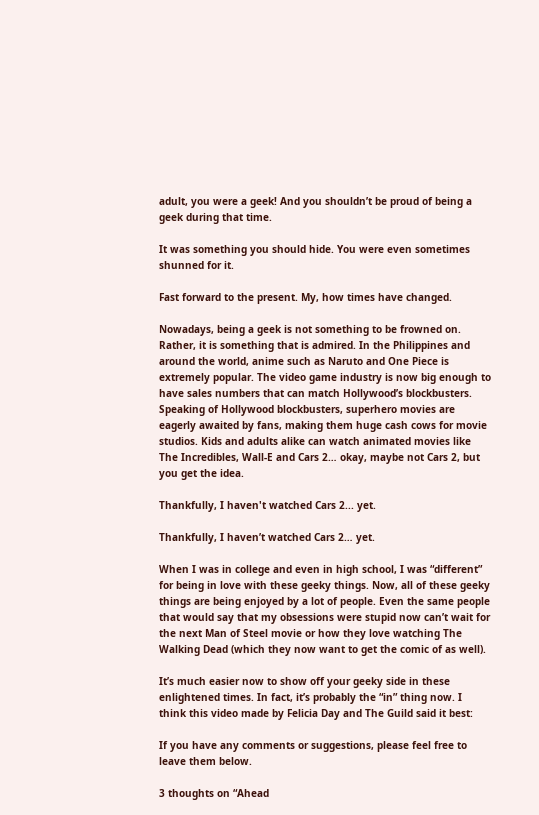adult, you were a geek! And you shouldn’t be proud of being a geek during that time.

It was something you should hide. You were even sometimes shunned for it.

Fast forward to the present. My, how times have changed.

Nowadays, being a geek is not something to be frowned on. Rather, it is something that is admired. In the Philippines and around the world, anime such as Naruto and One Piece is extremely popular. The video game industry is now big enough to have sales numbers that can match Hollywood’s blockbusters. Speaking of Hollywood blockbusters, superhero movies are eagerly awaited by fans, making them huge cash cows for movie studios. Kids and adults alike can watch animated movies like The Incredibles, Wall-E and Cars 2… okay, maybe not Cars 2, but you get the idea.

Thankfully, I haven't watched Cars 2... yet.

Thankfully, I haven’t watched Cars 2… yet.

When I was in college and even in high school, I was “different” for being in love with these geeky things. Now, all of these geeky things are being enjoyed by a lot of people. Even the same people that would say that my obsessions were stupid now can’t wait for the next Man of Steel movie or how they love watching The Walking Dead (which they now want to get the comic of as well).

It’s much easier now to show off your geeky side in these enlightened times. In fact, it’s probably the “in” thing now. I think this video made by Felicia Day and The Guild said it best:

If you have any comments or suggestions, please feel free to leave them below.

3 thoughts on “Ahead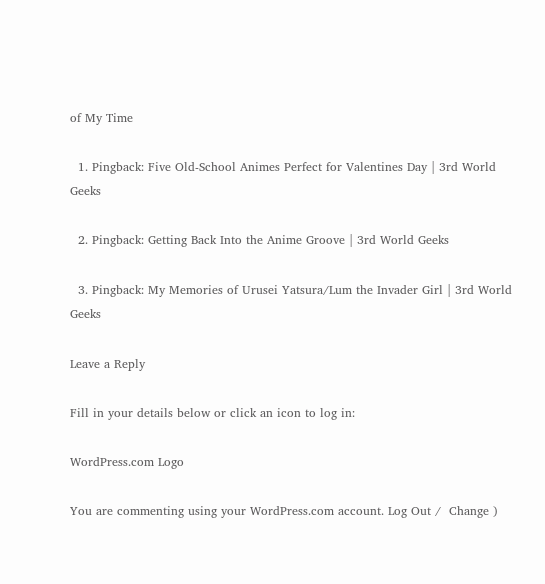of My Time

  1. Pingback: Five Old-School Animes Perfect for Valentines Day | 3rd World Geeks

  2. Pingback: Getting Back Into the Anime Groove | 3rd World Geeks

  3. Pingback: My Memories of Urusei Yatsura/Lum the Invader Girl | 3rd World Geeks

Leave a Reply

Fill in your details below or click an icon to log in:

WordPress.com Logo

You are commenting using your WordPress.com account. Log Out /  Change )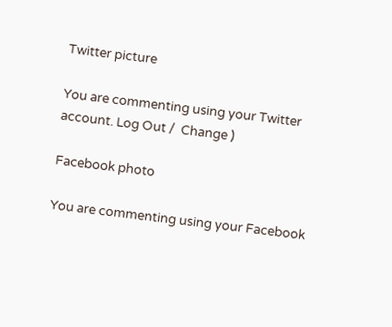Twitter picture

You are commenting using your Twitter account. Log Out /  Change )

Facebook photo

You are commenting using your Facebook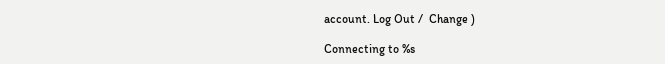account. Log Out /  Change )

Connecting to %s